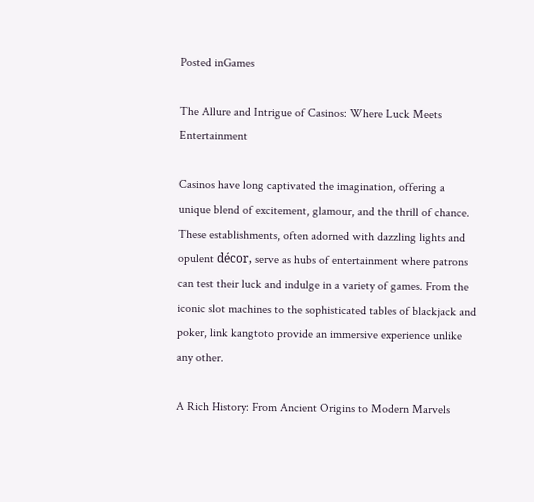Posted inGames

The Allure and Intrigue of Casinos: Where Luck Meets Entertainment

Casinos have long captivated the imagination, offering a unique blend of excitement, glamour, and the thrill of chance. These establishments, often adorned with dazzling lights and opulent décor, serve as hubs of entertainment where patrons can test their luck and indulge in a variety of games. From the iconic slot machines to the sophisticated tables of blackjack and poker, link kangtoto provide an immersive experience unlike any other.

A Rich History: From Ancient Origins to Modern Marvels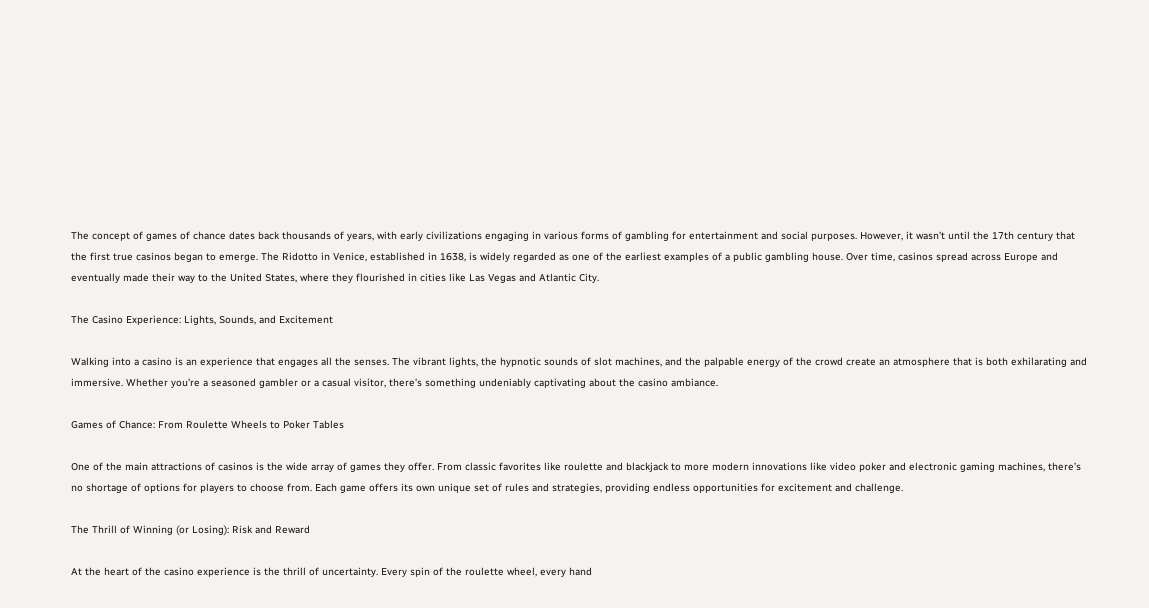The concept of games of chance dates back thousands of years, with early civilizations engaging in various forms of gambling for entertainment and social purposes. However, it wasn’t until the 17th century that the first true casinos began to emerge. The Ridotto in Venice, established in 1638, is widely regarded as one of the earliest examples of a public gambling house. Over time, casinos spread across Europe and eventually made their way to the United States, where they flourished in cities like Las Vegas and Atlantic City.

The Casino Experience: Lights, Sounds, and Excitement

Walking into a casino is an experience that engages all the senses. The vibrant lights, the hypnotic sounds of slot machines, and the palpable energy of the crowd create an atmosphere that is both exhilarating and immersive. Whether you’re a seasoned gambler or a casual visitor, there’s something undeniably captivating about the casino ambiance.

Games of Chance: From Roulette Wheels to Poker Tables

One of the main attractions of casinos is the wide array of games they offer. From classic favorites like roulette and blackjack to more modern innovations like video poker and electronic gaming machines, there’s no shortage of options for players to choose from. Each game offers its own unique set of rules and strategies, providing endless opportunities for excitement and challenge.

The Thrill of Winning (or Losing): Risk and Reward

At the heart of the casino experience is the thrill of uncertainty. Every spin of the roulette wheel, every hand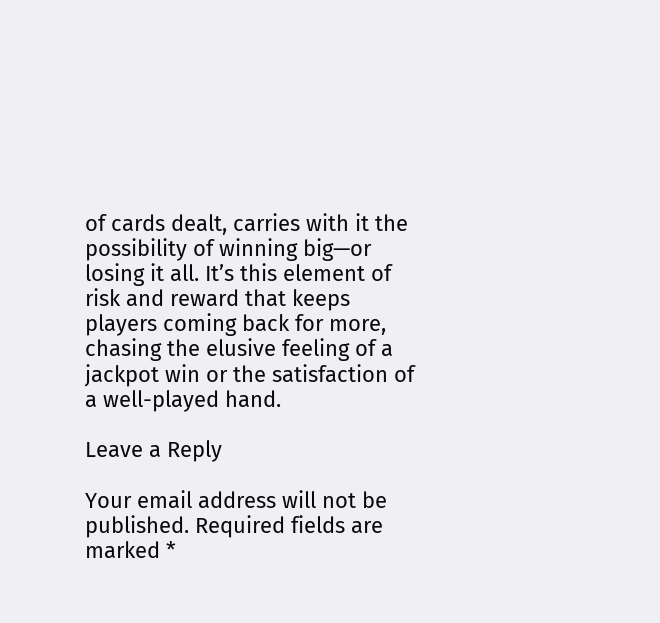of cards dealt, carries with it the possibility of winning big—or losing it all. It’s this element of risk and reward that keeps players coming back for more, chasing the elusive feeling of a jackpot win or the satisfaction of a well-played hand.

Leave a Reply

Your email address will not be published. Required fields are marked *